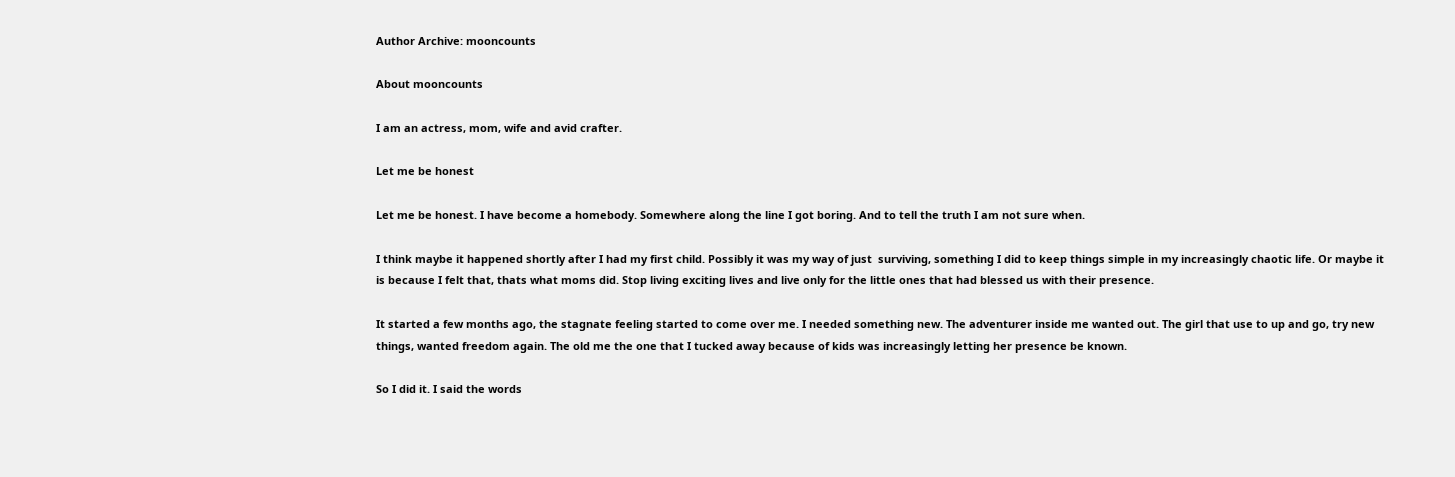Author Archive: mooncounts

About mooncounts

I am an actress, mom, wife and avid crafter.

Let me be honest

Let me be honest. I have become a homebody. Somewhere along the line I got boring. And to tell the truth I am not sure when.

I think maybe it happened shortly after I had my first child. Possibly it was my way of just  surviving, something I did to keep things simple in my increasingly chaotic life. Or maybe it is because I felt that, thats what moms did. Stop living exciting lives and live only for the little ones that had blessed us with their presence.

It started a few months ago, the stagnate feeling started to come over me. I needed something new. The adventurer inside me wanted out. The girl that use to up and go, try new things, wanted freedom again. The old me the one that I tucked away because of kids was increasingly letting her presence be known.

So I did it. I said the words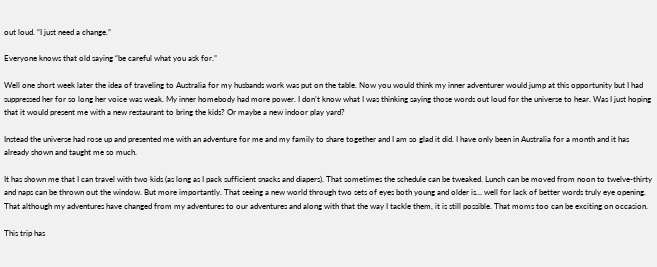out loud. “I just need a change.”

Everyone knows that old saying “be careful what you ask for.”

Well one short week later the idea of traveling to Australia for my husbands work was put on the table. Now you would think my inner adventurer would jump at this opportunity but I had suppressed her for so long her voice was weak. My inner homebody had more power. I don’t know what I was thinking saying those words out loud for the universe to hear. Was I just hoping that it would present me with a new restaurant to bring the kids? Or maybe a new indoor play yard?

Instead the universe had rose up and presented me with an adventure for me and my family to share together and I am so glad it did. I have only been in Australia for a month and it has already shown and taught me so much.

It has shown me that I can travel with two kids (as long as I pack sufficient snacks and diapers). That sometimes the schedule can be tweaked. Lunch can be moved from noon to twelve-thirty and naps can be thrown out the window. But more importantly. That seeing a new world through two sets of eyes both young and older is… well for lack of better words truly eye opening. That although my adventures have changed from my adventures to our adventures and along with that the way I tackle them, it is still possible. That moms too can be exciting on occasion.

This trip has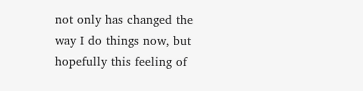not only has changed the way I do things now, but hopefully this feeling of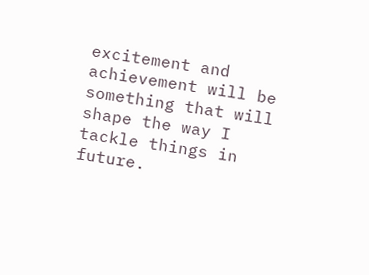excitement and achievement will be something that will shape the way I tackle things in future.